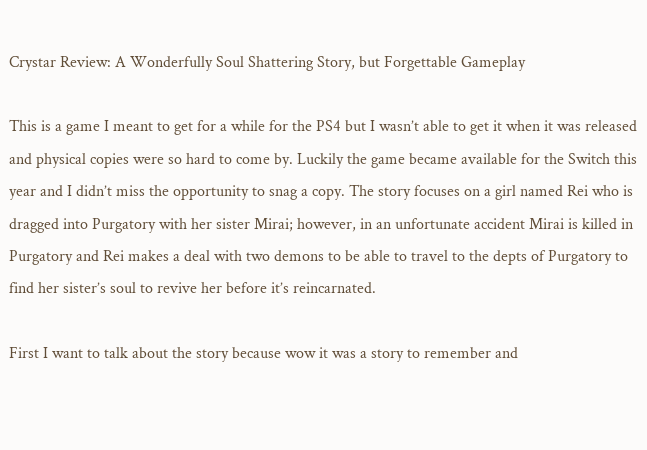Crystar Review: A Wonderfully Soul Shattering Story, but Forgettable Gameplay

This is a game I meant to get for a while for the PS4 but I wasn’t able to get it when it was released and physical copies were so hard to come by. Luckily the game became available for the Switch this year and I didn’t miss the opportunity to snag a copy. The story focuses on a girl named Rei who is dragged into Purgatory with her sister Mirai; however, in an unfortunate accident Mirai is killed in Purgatory and Rei makes a deal with two demons to be able to travel to the depts of Purgatory to find her sister’s soul to revive her before it’s reincarnated.

First I want to talk about the story because wow it was a story to remember and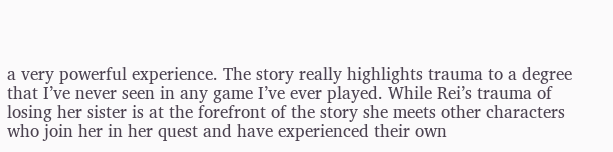a very powerful experience. The story really highlights trauma to a degree that I’ve never seen in any game I’ve ever played. While Rei’s trauma of losing her sister is at the forefront of the story she meets other characters who join her in her quest and have experienced their own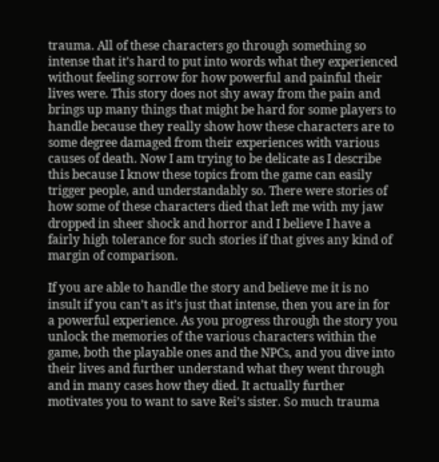trauma. All of these characters go through something so intense that it’s hard to put into words what they experienced without feeling sorrow for how powerful and painful their lives were. This story does not shy away from the pain and brings up many things that might be hard for some players to handle because they really show how these characters are to some degree damaged from their experiences with various causes of death. Now I am trying to be delicate as I describe this because I know these topics from the game can easily trigger people, and understandably so. There were stories of how some of these characters died that left me with my jaw dropped in sheer shock and horror and I believe I have a fairly high tolerance for such stories if that gives any kind of margin of comparison.

If you are able to handle the story and believe me it is no insult if you can’t as it’s just that intense, then you are in for a powerful experience. As you progress through the story you unlock the memories of the various characters within the game, both the playable ones and the NPCs, and you dive into their lives and further understand what they went through and in many cases how they died. It actually further motivates you to want to save Rei’s sister. So much trauma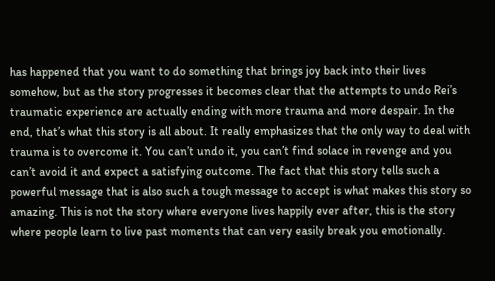has happened that you want to do something that brings joy back into their lives somehow, but as the story progresses it becomes clear that the attempts to undo Rei’s traumatic experience are actually ending with more trauma and more despair. In the end, that’s what this story is all about. It really emphasizes that the only way to deal with trauma is to overcome it. You can’t undo it, you can’t find solace in revenge and you can’t avoid it and expect a satisfying outcome. The fact that this story tells such a powerful message that is also such a tough message to accept is what makes this story so amazing. This is not the story where everyone lives happily ever after, this is the story where people learn to live past moments that can very easily break you emotionally.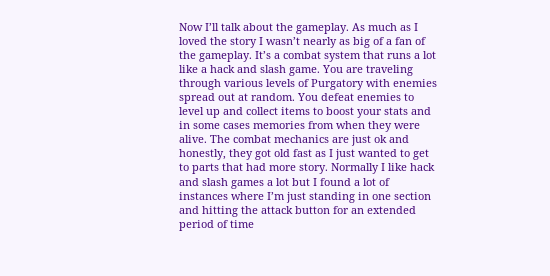Now I’ll talk about the gameplay. As much as I loved the story I wasn’t nearly as big of a fan of the gameplay. It’s a combat system that runs a lot like a hack and slash game. You are traveling through various levels of Purgatory with enemies spread out at random. You defeat enemies to level up and collect items to boost your stats and in some cases memories from when they were alive. The combat mechanics are just ok and honestly, they got old fast as I just wanted to get to parts that had more story. Normally I like hack and slash games a lot but I found a lot of instances where I’m just standing in one section and hitting the attack button for an extended period of time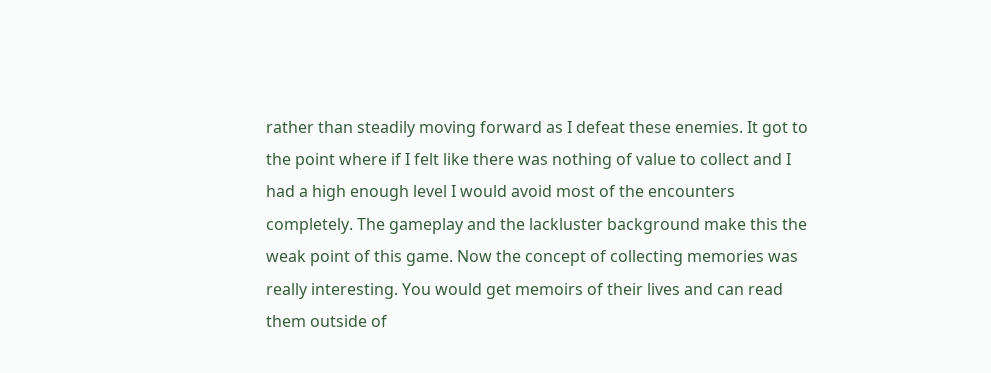rather than steadily moving forward as I defeat these enemies. It got to the point where if I felt like there was nothing of value to collect and I had a high enough level I would avoid most of the encounters completely. The gameplay and the lackluster background make this the weak point of this game. Now the concept of collecting memories was really interesting. You would get memoirs of their lives and can read them outside of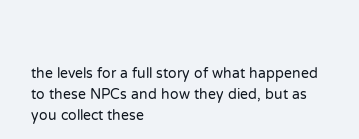the levels for a full story of what happened to these NPCs and how they died, but as you collect these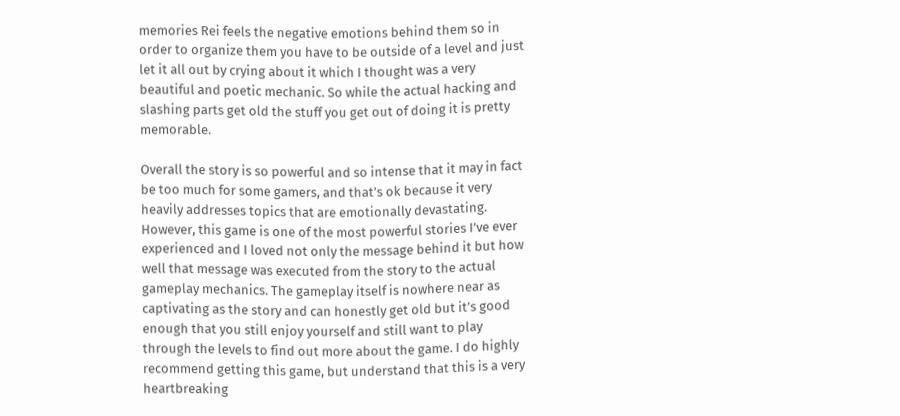memories Rei feels the negative emotions behind them so in order to organize them you have to be outside of a level and just let it all out by crying about it which I thought was a very beautiful and poetic mechanic. So while the actual hacking and slashing parts get old the stuff you get out of doing it is pretty memorable.

Overall the story is so powerful and so intense that it may in fact be too much for some gamers, and that’s ok because it very heavily addresses topics that are emotionally devastating. However, this game is one of the most powerful stories I’ve ever experienced and I loved not only the message behind it but how well that message was executed from the story to the actual gameplay mechanics. The gameplay itself is nowhere near as captivating as the story and can honestly get old but it’s good enough that you still enjoy yourself and still want to play through the levels to find out more about the game. I do highly recommend getting this game, but understand that this is a very heartbreaking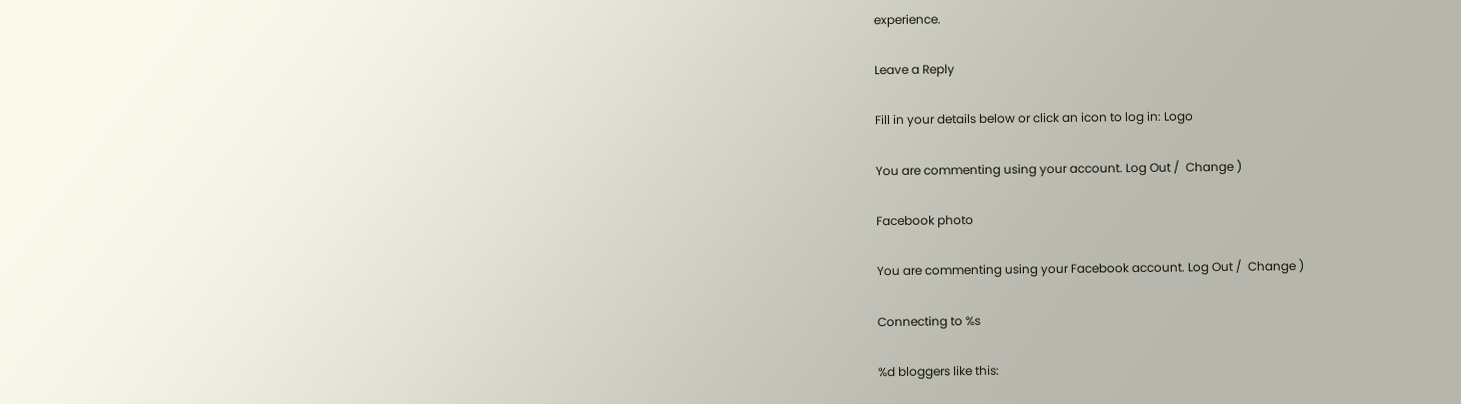experience.

Leave a Reply

Fill in your details below or click an icon to log in: Logo

You are commenting using your account. Log Out /  Change )

Facebook photo

You are commenting using your Facebook account. Log Out /  Change )

Connecting to %s

%d bloggers like this: